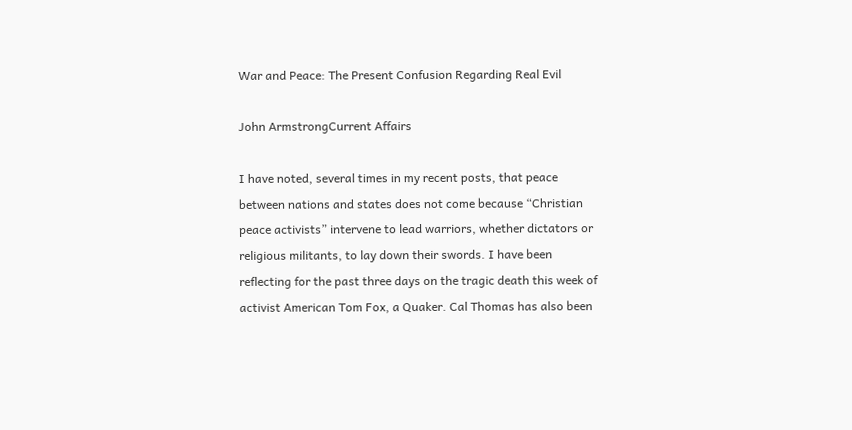War and Peace: The Present Confusion Regarding Real Evil

John ArmstrongCurrent Affairs

I have noted, several times in my recent posts, that peace between nations and states does not come because “Christian peace activists” intervene to lead warriors, whether dictators or religious militants, to lay down their swords. I have been reflecting for the past three days on the tragic death this week of activist American Tom Fox, a Quaker. Cal Thomas has also been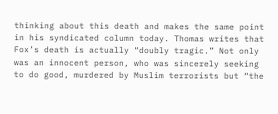thinking about this death and makes the same point in his syndicated column today. Thomas writes that Fox’s death is actually “doubly tragic.” Not only was an innocent person, who was sincerely seeking to do good, murdered by Muslim terrorists but “the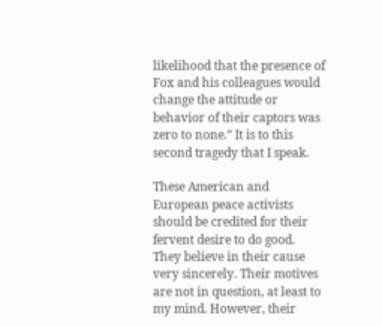likelihood that the presence of Fox and his colleagues would change the attitude or behavior of their captors was zero to none.” It is to this second tragedy that I speak.

These American and European peace activists should be credited for their fervent desire to do good. They believe in their cause very sincerely. Their motives are not in question, at least to my mind. However, their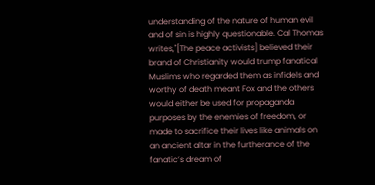understanding of the nature of human evil and of sin is highly questionable. Cal Thomas writes,"[The peace activists] believed their brand of Christianity would trump fanatical Muslims who regarded them as infidels and worthy of death meant Fox and the others would either be used for propaganda purposes by the enemies of freedom, or made to sacrifice their lives like animals on an ancient altar in the furtherance of the fanatic’s dream of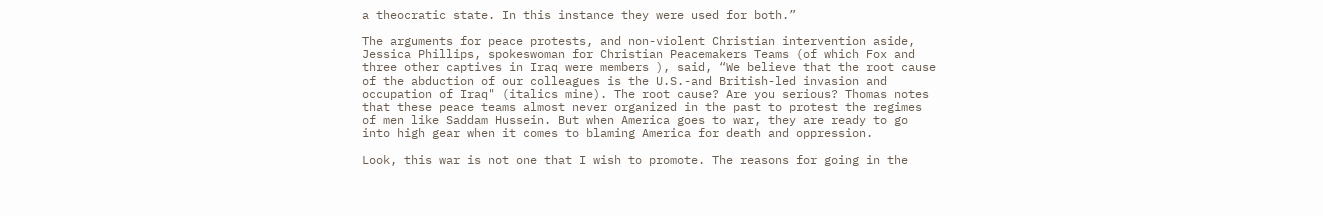a theocratic state. In this instance they were used for both.”

The arguments for peace protests, and non-violent Christian intervention aside, Jessica Phillips, spokeswoman for Christian Peacemakers Teams (of which Fox and three other captives in Iraq were members ), said, “We believe that the root cause of the abduction of our colleagues is the U.S.-and British-led invasion and occupation of Iraq" (italics mine). The root cause? Are you serious? Thomas notes that these peace teams almost never organized in the past to protest the regimes of men like Saddam Hussein. But when America goes to war, they are ready to go into high gear when it comes to blaming America for death and oppression.

Look, this war is not one that I wish to promote. The reasons for going in the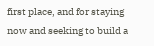first place, and for staying now and seeking to build a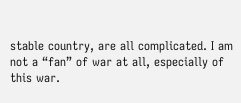stable country, are all complicated. I am not a “fan” of war at all, especially of this war.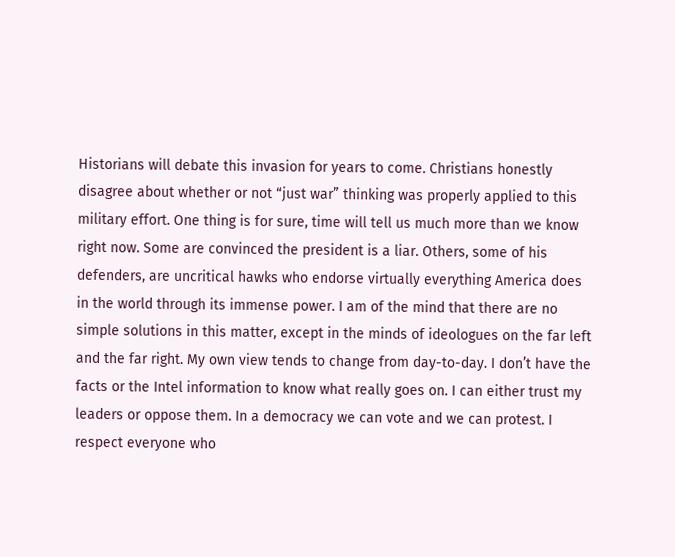Historians will debate this invasion for years to come. Christians honestly disagree about whether or not “just war” thinking was properly applied to this military effort. One thing is for sure, time will tell us much more than we know right now. Some are convinced the president is a liar. Others, some of his defenders, are uncritical hawks who endorse virtually everything America does in the world through its immense power. I am of the mind that there are no simple solutions in this matter, except in the minds of ideologues on the far left and the far right. My own view tends to change from day-to-day. I don’t have the facts or the Intel information to know what really goes on. I can either trust my leaders or oppose them. In a democracy we can vote and we can protest. I respect everyone who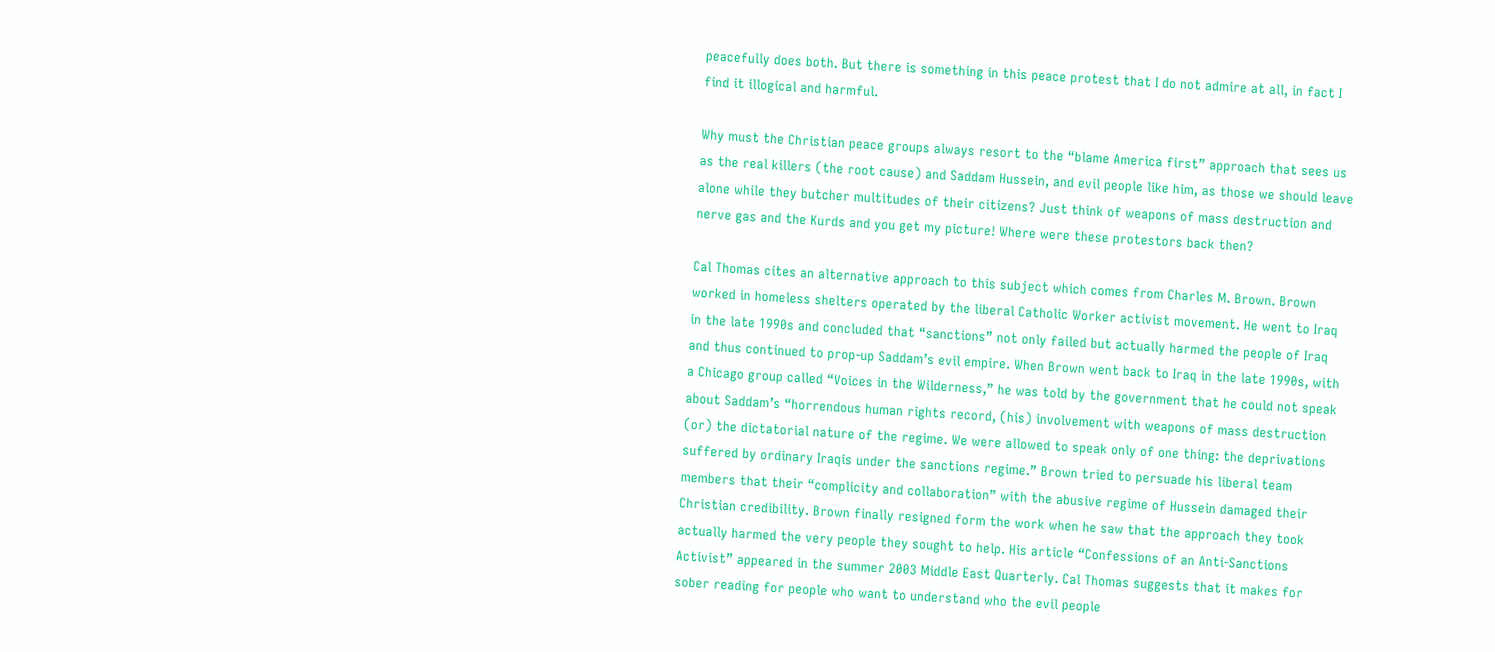peacefully does both. But there is something in this peace protest that I do not admire at all, in fact I find it illogical and harmful.

Why must the Christian peace groups always resort to the “blame America first” approach that sees us as the real killers (the root cause) and Saddam Hussein, and evil people like him, as those we should leave alone while they butcher multitudes of their citizens? Just think of weapons of mass destruction and nerve gas and the Kurds and you get my picture! Where were these protestors back then?

Cal Thomas cites an alternative approach to this subject which comes from Charles M. Brown. Brown worked in homeless shelters operated by the liberal Catholic Worker activist movement. He went to Iraq in the late 1990s and concluded that “sanctions” not only failed but actually harmed the people of Iraq and thus continued to prop-up Saddam’s evil empire. When Brown went back to Iraq in the late 1990s, with a Chicago group called “Voices in the Wilderness,” he was told by the government that he could not speak about Saddam’s “horrendous human rights record, (his) involvement with weapons of mass destruction (or) the dictatorial nature of the regime. We were allowed to speak only of one thing: the deprivations suffered by ordinary Iraqis under the sanctions regime.” Brown tried to persuade his liberal team members that their “complicity and collaboration” with the abusive regime of Hussein damaged their Christian credibility. Brown finally resigned form the work when he saw that the approach they took actually harmed the very people they sought to help. His article “Confessions of an Anti-Sanctions Activist” appeared in the summer 2003 Middle East Quarterly. Cal Thomas suggests that it makes for sober reading for people who want to understand who the evil people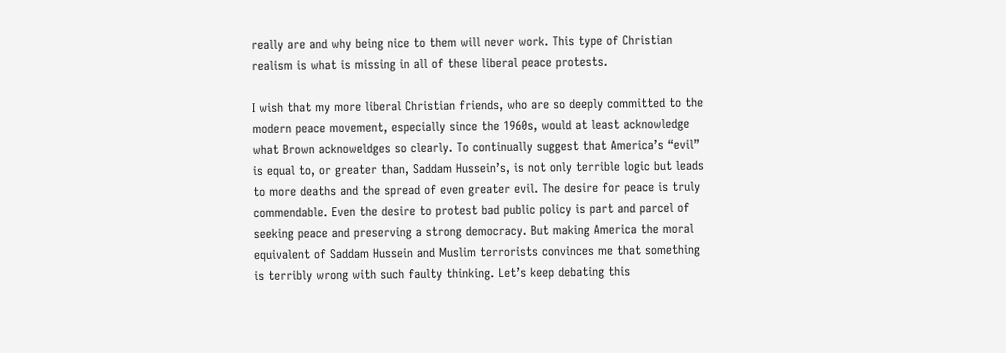really are and why being nice to them will never work. This type of Christian realism is what is missing in all of these liberal peace protests.

I wish that my more liberal Christian friends, who are so deeply committed to the modern peace movement, especially since the 1960s, would at least acknowledge what Brown acknoweldges so clearly. To continually suggest that America’s “evil” is equal to, or greater than, Saddam Hussein’s, is not only terrible logic but leads to more deaths and the spread of even greater evil. The desire for peace is truly commendable. Even the desire to protest bad public policy is part and parcel of seeking peace and preserving a strong democracy. But making America the moral equivalent of Saddam Hussein and Muslim terrorists convinces me that something is terribly wrong with such faulty thinking. Let’s keep debating this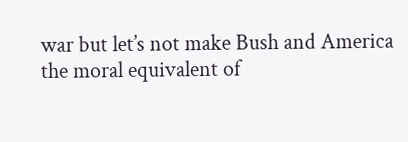war but let’s not make Bush and America the moral equivalent of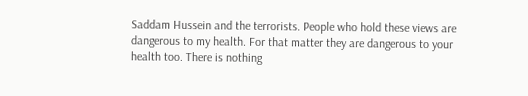Saddam Hussein and the terrorists. People who hold these views are dangerous to my health. For that matter they are dangerous to your health too. There is nothing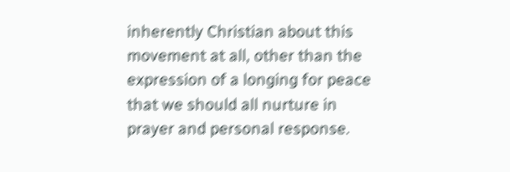inherently Christian about this movement at all, other than the expression of a longing for peace that we should all nurture in prayer and personal response.